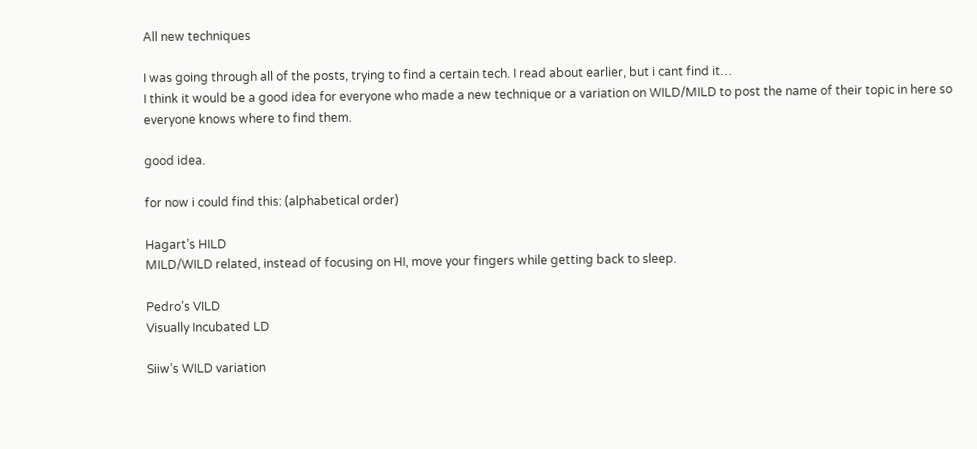All new techniques

I was going through all of the posts, trying to find a certain tech. I read about earlier, but i cant find it…
I think it would be a good idea for everyone who made a new technique or a variation on WILD/MILD to post the name of their topic in here so everyone knows where to find them.

good idea.

for now i could find this: (alphabetical order)

Hagart’s HILD
MILD/WILD related, instead of focusing on HI, move your fingers while getting back to sleep.

Pedro’s VILD
Visually Incubated LD

Siiw’s WILD variation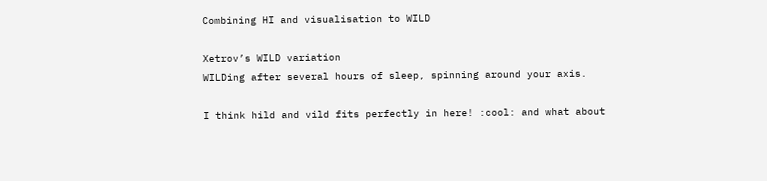Combining HI and visualisation to WILD

Xetrov’s WILD variation
WILDing after several hours of sleep, spinning around your axis.

I think hild and vild fits perfectly in here! :cool: and what about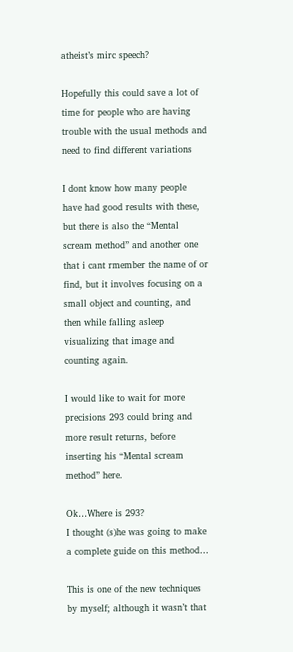atheist’s mirc speech?

Hopefully this could save a lot of time for people who are having trouble with the usual methods and need to find different variations

I dont know how many people have had good results with these, but there is also the “Mental scream method” and another one that i cant rmember the name of or find, but it involves focusing on a small object and counting, and then while falling asleep visualizing that image and counting again.

I would like to wait for more precisions 293 could bring and more result returns, before inserting his “Mental scream method” here.

Ok…Where is 293?
I thought (s)he was going to make a complete guide on this method…

This is one of the new techniques by myself; although it wasn’t that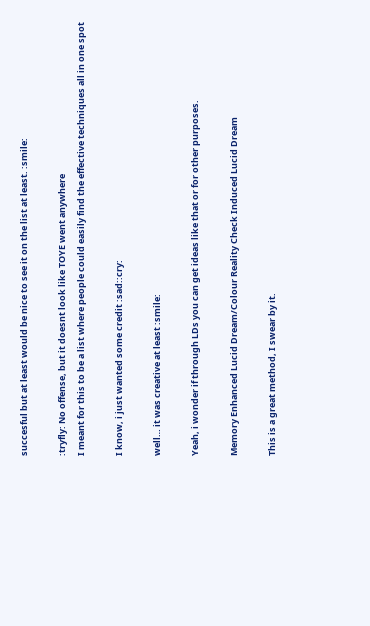succesful but at least would be nice to see it on the list at least. :smile:

:tryfly: No offense, but it doesnt look like TOYE went anywhere
I meant for this to be a list where people could easily find the effective techniques all in one spot

I know, i just wanted some credit :sad::cry:

well… it was creative at least :smile:

Yeah, i wonder if through LDs you can get ideas like that or for other purposes.

Memory Enhanced Lucid Dream/Colour Reality Check Induced Lucid Dream

This is a great method, I swear by it.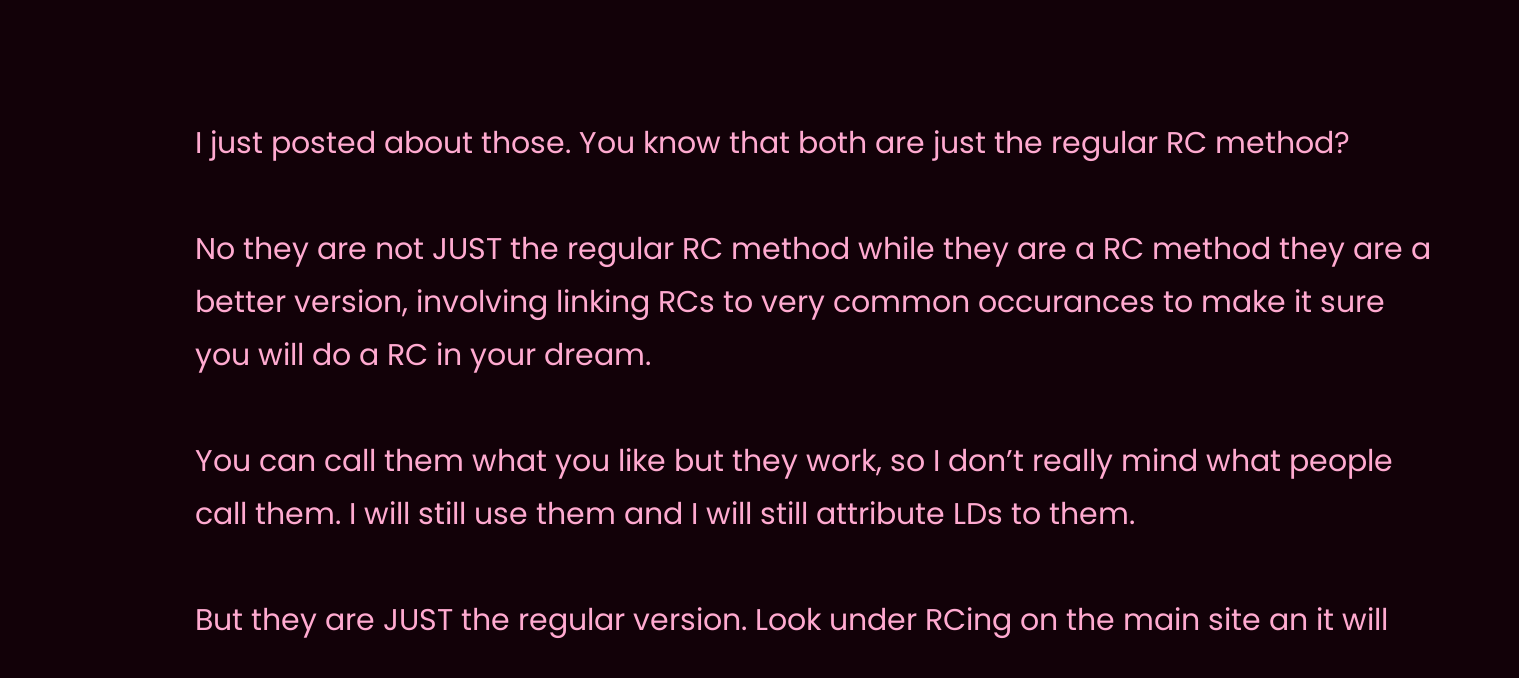I just posted about those. You know that both are just the regular RC method?

No they are not JUST the regular RC method while they are a RC method they are a better version, involving linking RCs to very common occurances to make it sure you will do a RC in your dream.

You can call them what you like but they work, so I don’t really mind what people call them. I will still use them and I will still attribute LDs to them.

But they are JUST the regular version. Look under RCing on the main site an it will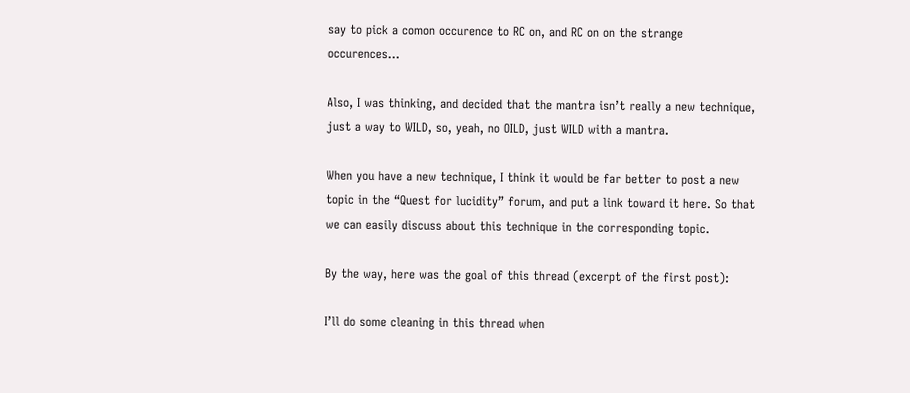say to pick a comon occurence to RC on, and RC on on the strange occurences…

Also, I was thinking, and decided that the mantra isn’t really a new technique, just a way to WILD, so, yeah, no OILD, just WILD with a mantra.

When you have a new technique, I think it would be far better to post a new topic in the “Quest for lucidity” forum, and put a link toward it here. So that we can easily discuss about this technique in the corresponding topic.

By the way, here was the goal of this thread (excerpt of the first post):

I’ll do some cleaning in this thread when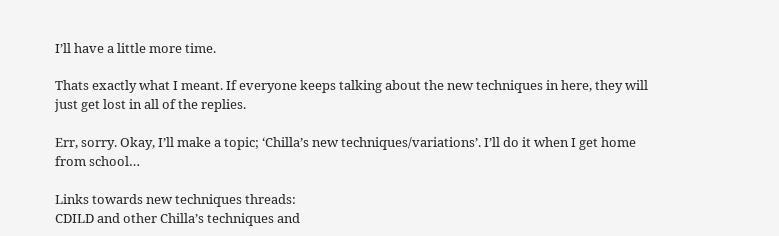I’ll have a little more time.

Thats exactly what I meant. If everyone keeps talking about the new techniques in here, they will just get lost in all of the replies.

Err, sorry. Okay, I’ll make a topic; ‘Chilla’s new techniques/variations’. I’ll do it when I get home from school…

Links towards new techniques threads:
CDILD and other Chilla’s techniques and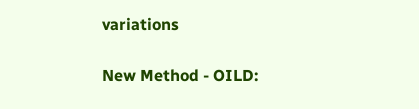variations

New Method - OILD: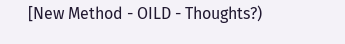[New Method - OILD - Thoughts?)